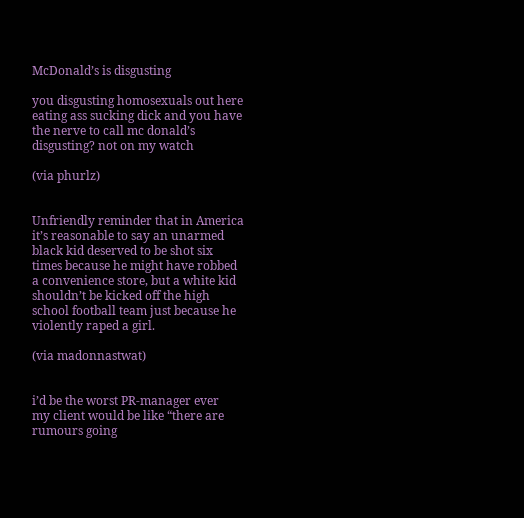McDonald’s is disgusting

you disgusting homosexuals out here eating ass sucking dick and you have the nerve to call mc donald’s disgusting? not on my watch

(via phurlz)


Unfriendly reminder that in America it’s reasonable to say an unarmed black kid deserved to be shot six times because he might have robbed a convenience store, but a white kid shouldn’t be kicked off the high school football team just because he violently raped a girl.

(via madonnastwat)


i’d be the worst PR-manager ever
my client would be like “there are rumours going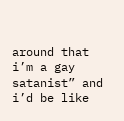around that i’m a gay satanist” and i’d be like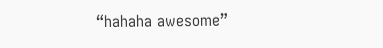“hahaha awesome”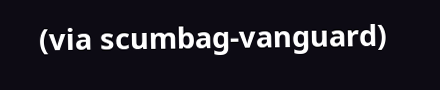(via scumbag-vanguard)